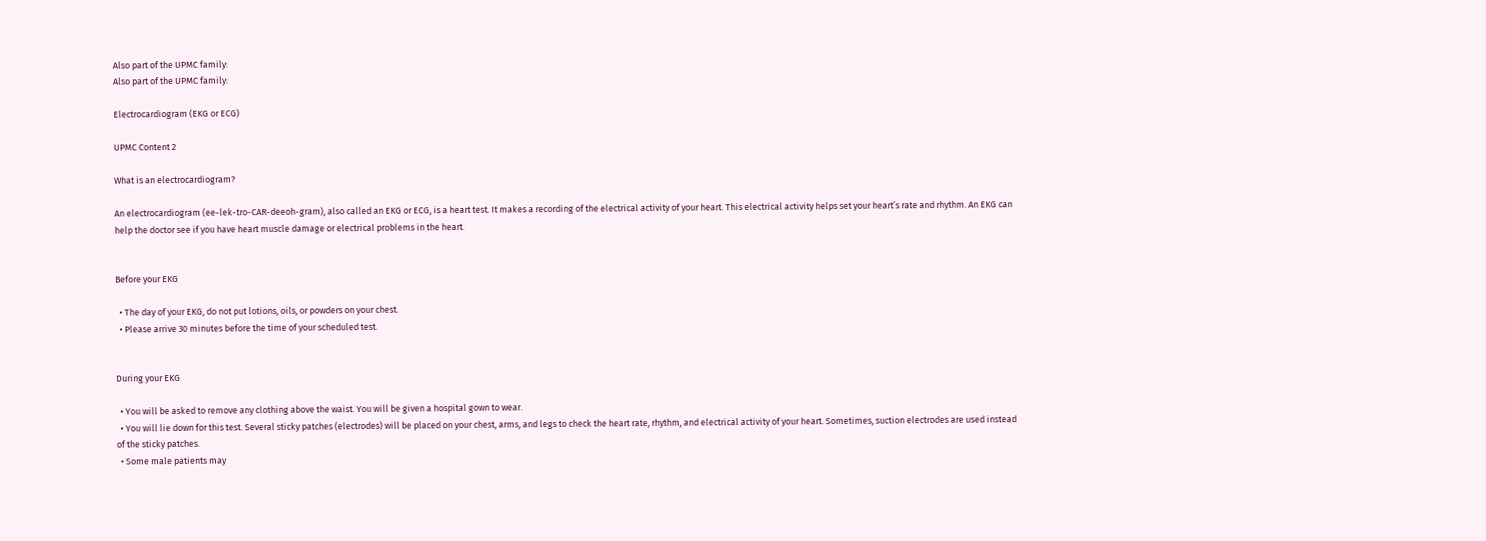Also part of the UPMC family:
Also part of the UPMC family:

Electrocardiogram (EKG or ECG)

UPMC Content 2

What is an electrocardiogram?

An electrocardiogram (ee-lek-tro-CAR-deeoh-gram), also called an EKG or ECG, is a heart test. It makes a recording of the electrical activity of your heart. This electrical activity helps set your heart’s rate and rhythm. An EKG can help the doctor see if you have heart muscle damage or electrical problems in the heart.


Before your EKG

  • The day of your EKG, do not put lotions, oils, or powders on your chest.
  • Please arrive 30 minutes before the time of your scheduled test.


During your EKG

  • You will be asked to remove any clothing above the waist. You will be given a hospital gown to wear.
  • You will lie down for this test. Several sticky patches (electrodes) will be placed on your chest, arms, and legs to check the heart rate, rhythm, and electrical activity of your heart. Sometimes, suction electrodes are used instead of the sticky patches.
  • Some male patients may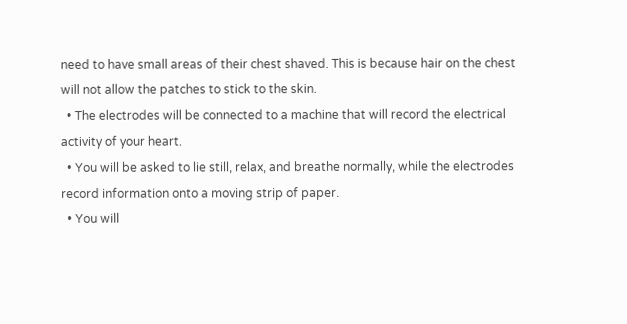need to have small areas of their chest shaved. This is because hair on the chest will not allow the patches to stick to the skin.
  • The electrodes will be connected to a machine that will record the electrical activity of your heart.
  • You will be asked to lie still, relax, and breathe normally, while the electrodes record information onto a moving strip of paper.
  • You will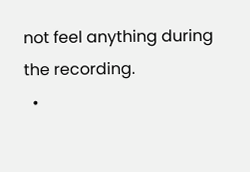not feel anything during the recording.
  •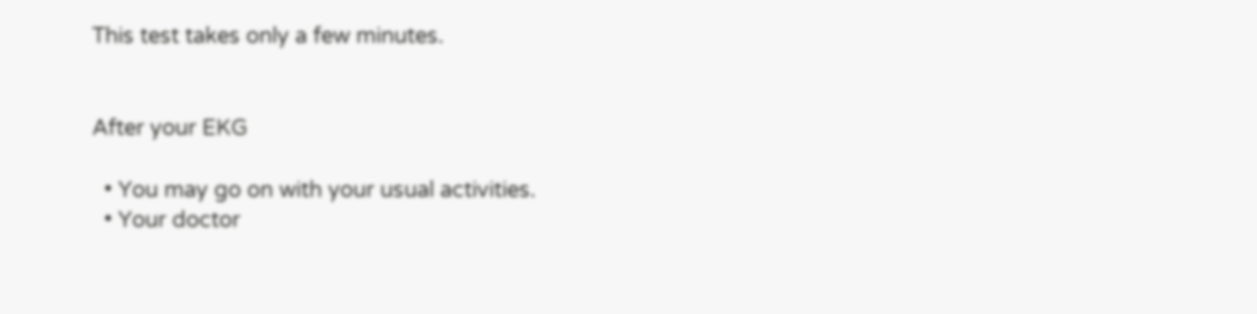This test takes only a few minutes.


After your EKG

  • You may go on with your usual activities.
  • Your doctor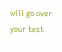will go over your test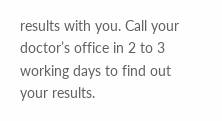results with you. Call your doctor’s office in 2 to 3 working days to find out your results.